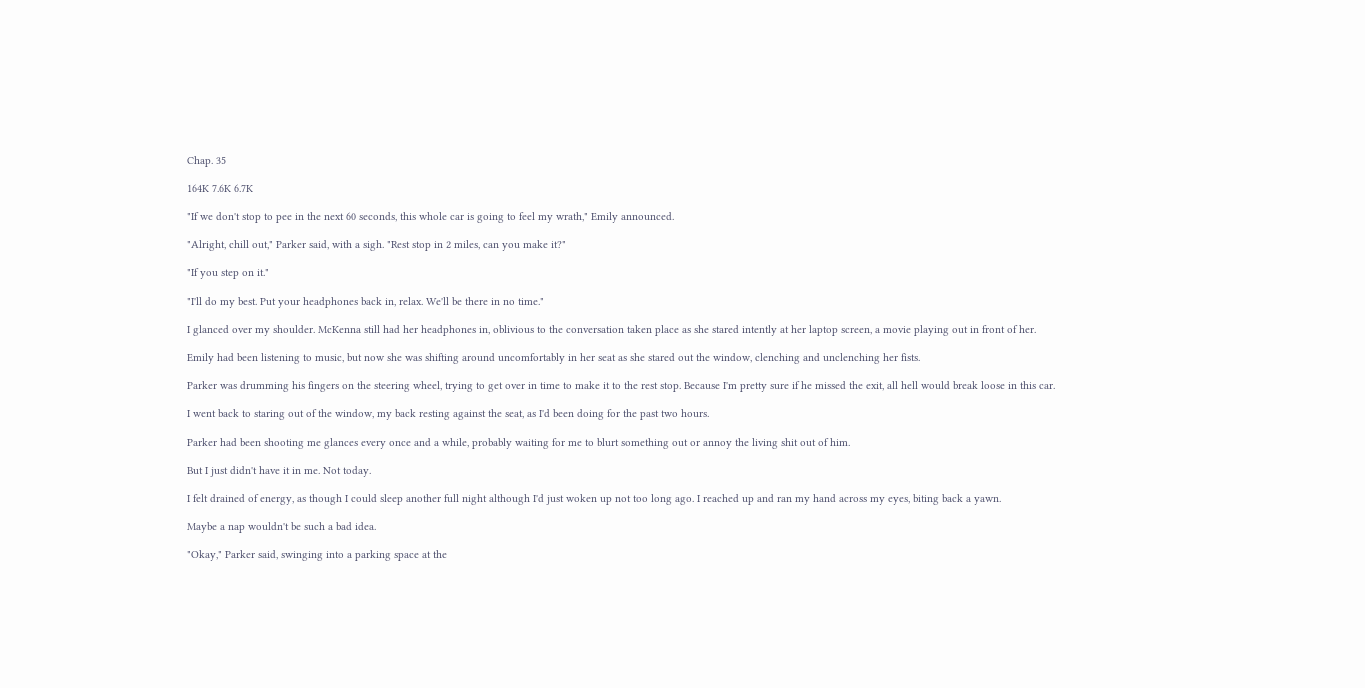Chap. 35

164K 7.6K 6.7K

"If we don't stop to pee in the next 60 seconds, this whole car is going to feel my wrath," Emily announced.

"Alright, chill out," Parker said, with a sigh. "Rest stop in 2 miles, can you make it?"

"If you step on it."

"I'll do my best. Put your headphones back in, relax. We'll be there in no time."

I glanced over my shoulder. McKenna still had her headphones in, oblivious to the conversation taken place as she stared intently at her laptop screen, a movie playing out in front of her.

Emily had been listening to music, but now she was shifting around uncomfortably in her seat as she stared out the window, clenching and unclenching her fists.

Parker was drumming his fingers on the steering wheel, trying to get over in time to make it to the rest stop. Because I'm pretty sure if he missed the exit, all hell would break loose in this car.

I went back to staring out of the window, my back resting against the seat, as I'd been doing for the past two hours.

Parker had been shooting me glances every once and a while, probably waiting for me to blurt something out or annoy the living shit out of him.

But I just didn't have it in me. Not today.

I felt drained of energy, as though I could sleep another full night although I'd just woken up not too long ago. I reached up and ran my hand across my eyes, biting back a yawn.

Maybe a nap wouldn't be such a bad idea.

"Okay," Parker said, swinging into a parking space at the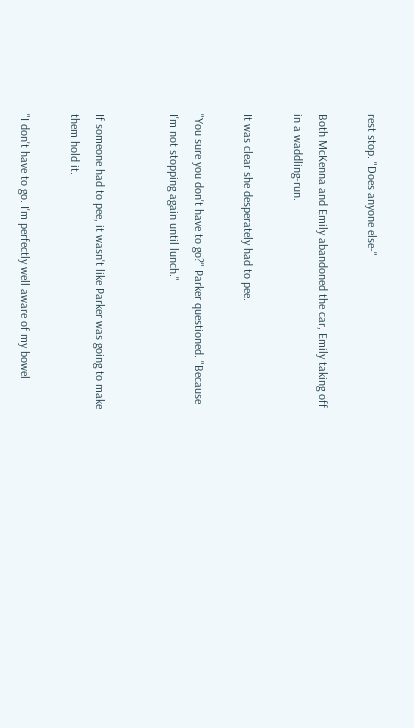rest stop. "Does anyone else-"

Both McKenna and Emily abandoned the car, Emily taking off in a waddling-run.

It was clear she desperately had to pee.

"You sure you don't have to go?" Parker questioned. "Because I'm not stopping again until lunch."


If someone had to pee, it wasn't like Parker was going to make them hold it.

"I don't have to go. I'm perfectly well aware of my bowel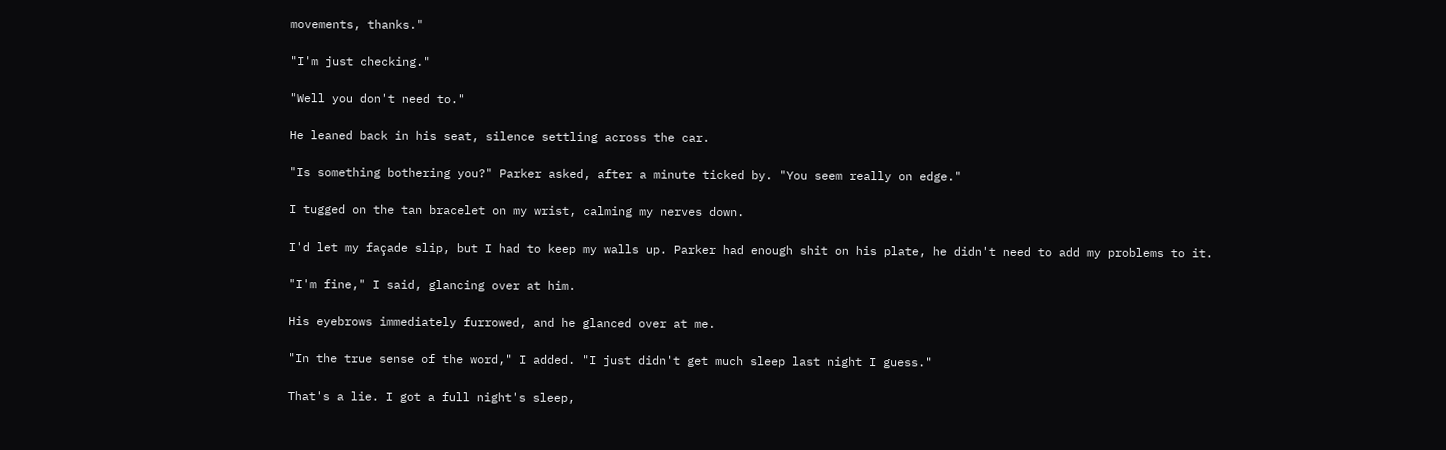movements, thanks."

"I'm just checking."

"Well you don't need to."

He leaned back in his seat, silence settling across the car.

"Is something bothering you?" Parker asked, after a minute ticked by. "You seem really on edge."

I tugged on the tan bracelet on my wrist, calming my nerves down.

I'd let my façade slip, but I had to keep my walls up. Parker had enough shit on his plate, he didn't need to add my problems to it.

"I'm fine," I said, glancing over at him.

His eyebrows immediately furrowed, and he glanced over at me.

"In the true sense of the word," I added. "I just didn't get much sleep last night I guess."

That's a lie. I got a full night's sleep,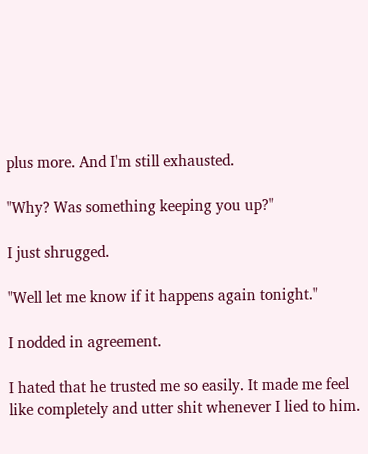plus more. And I'm still exhausted.

"Why? Was something keeping you up?"

I just shrugged.

"Well let me know if it happens again tonight."

I nodded in agreement.

I hated that he trusted me so easily. It made me feel like completely and utter shit whenever I lied to him.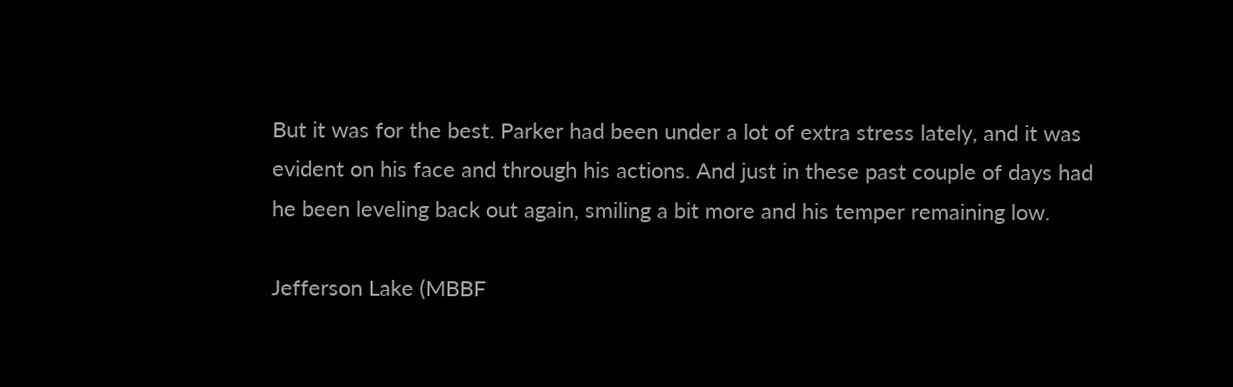But it was for the best. Parker had been under a lot of extra stress lately, and it was evident on his face and through his actions. And just in these past couple of days had he been leveling back out again, smiling a bit more and his temper remaining low.

Jefferson Lake (MBBF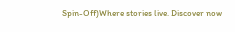Spin-Off)Where stories live. Discover now